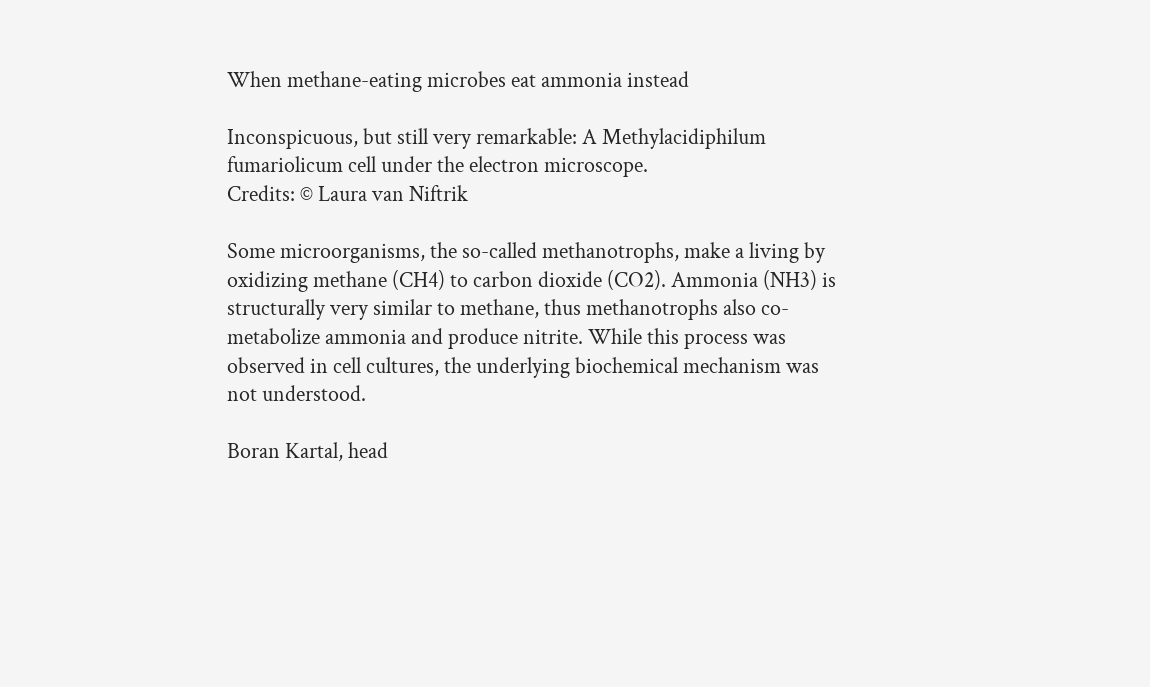When methane-eating microbes eat ammonia instead

Inconspicuous, but still very remarkable: A Methylacidiphilum fumariolicum cell under the electron microscope.
Credits: © Laura van Niftrik

Some microorganisms, the so-called methanotrophs, make a living by oxidizing methane (CH4) to carbon dioxide (CO2). Ammonia (NH3) is structurally very similar to methane, thus methanotrophs also co-metabolize ammonia and produce nitrite. While this process was observed in cell cultures, the underlying biochemical mechanism was not understood.

Boran Kartal, head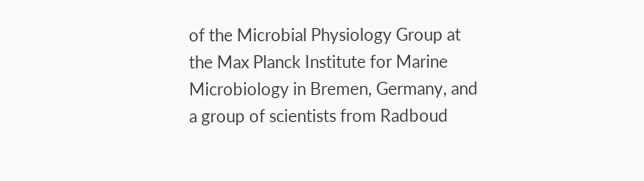of the Microbial Physiology Group at the Max Planck Institute for Marine Microbiology in Bremen, Germany, and a group of scientists from Radboud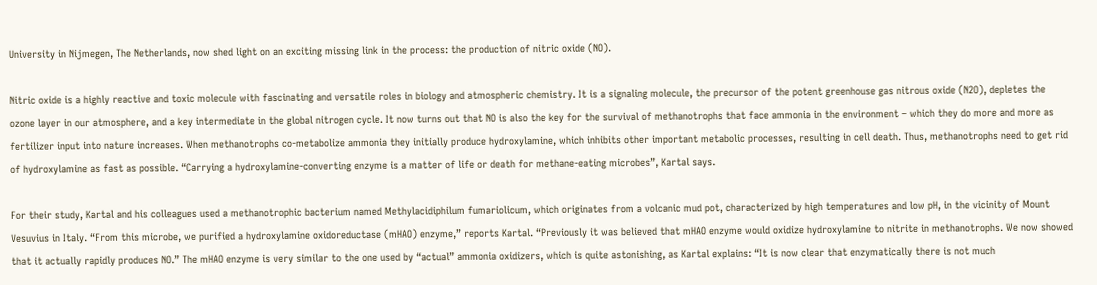University in Nijmegen, The Netherlands, now shed light on an exciting missing link in the process: the production of nitric oxide (NO).

Nitric oxide is a highly reactive and toxic molecule with fascinating and versatile roles in biology and atmospheric chemistry. It is a signaling molecule, the precursor of the potent greenhouse gas nitrous oxide (N2O), depletes the ozone layer in our atmosphere, and a key intermediate in the global nitrogen cycle. It now turns out that NO is also the key for the survival of methanotrophs that face ammonia in the environment – which they do more and more as fertilizer input into nature increases. When methanotrophs co-metabolize ammonia they initially produce hydroxylamine, which inhibits other important metabolic processes, resulting in cell death. Thus, methanotrophs need to get rid of hydroxylamine as fast as possible. “Carrying a hydroxylamine-converting enzyme is a matter of life or death for methane-eating microbes”, Kartal says.

For their study, Kartal and his colleagues used a methanotrophic bacterium named Methylacidiphilum fumariolicum, which originates from a volcanic mud pot, characterized by high temperatures and low pH, in the vicinity of Mount Vesuvius in Italy. “From this microbe, we purified a hydroxylamine oxidoreductase (mHAO) enzyme,” reports Kartal. “Previously it was believed that mHAO enzyme would oxidize hydroxylamine to nitrite in methanotrophs. We now showed that it actually rapidly produces NO.” The mHAO enzyme is very similar to the one used by “actual” ammonia oxidizers, which is quite astonishing, as Kartal explains: “It is now clear that enzymatically there is not much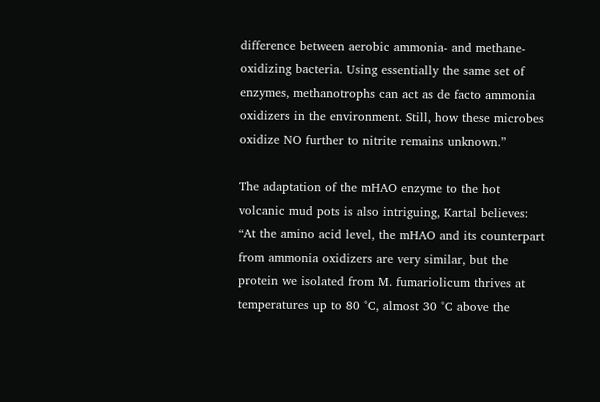difference between aerobic ammonia- and methane-oxidizing bacteria. Using essentially the same set of enzymes, methanotrophs can act as de facto ammonia oxidizers in the environment. Still, how these microbes oxidize NO further to nitrite remains unknown.”

The adaptation of the mHAO enzyme to the hot volcanic mud pots is also intriguing, Kartal believes: “At the amino acid level, the mHAO and its counterpart from ammonia oxidizers are very similar, but the protein we isolated from M. fumariolicum thrives at temperatures up to 80 °C, almost 30 °C above the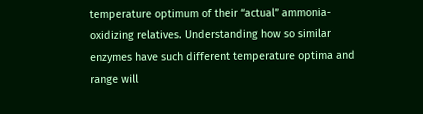temperature optimum of their “actual” ammonia-oxidizing relatives. Understanding how so similar enzymes have such different temperature optima and range will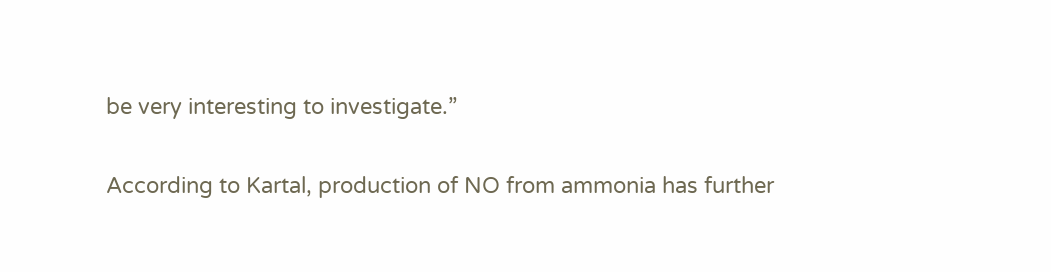be very interesting to investigate.”

According to Kartal, production of NO from ammonia has further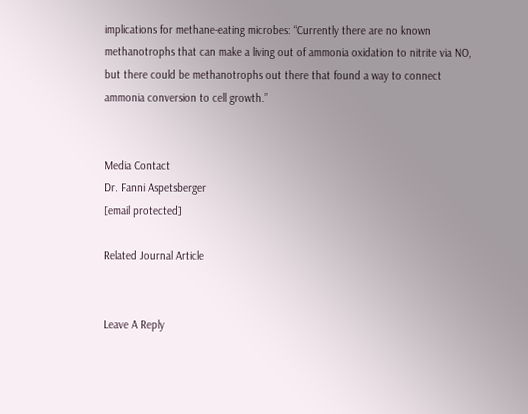implications for methane-eating microbes: “Currently there are no known methanotrophs that can make a living out of ammonia oxidation to nitrite via NO, but there could be methanotrophs out there that found a way to connect ammonia conversion to cell growth.”


Media Contact
Dr. Fanni Aspetsberger
[email protected]

Related Journal Article


Leave A Reply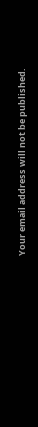Your email address will not be published.